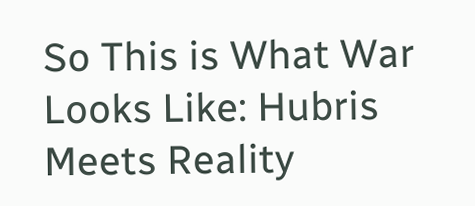So This is What War Looks Like: Hubris Meets Reality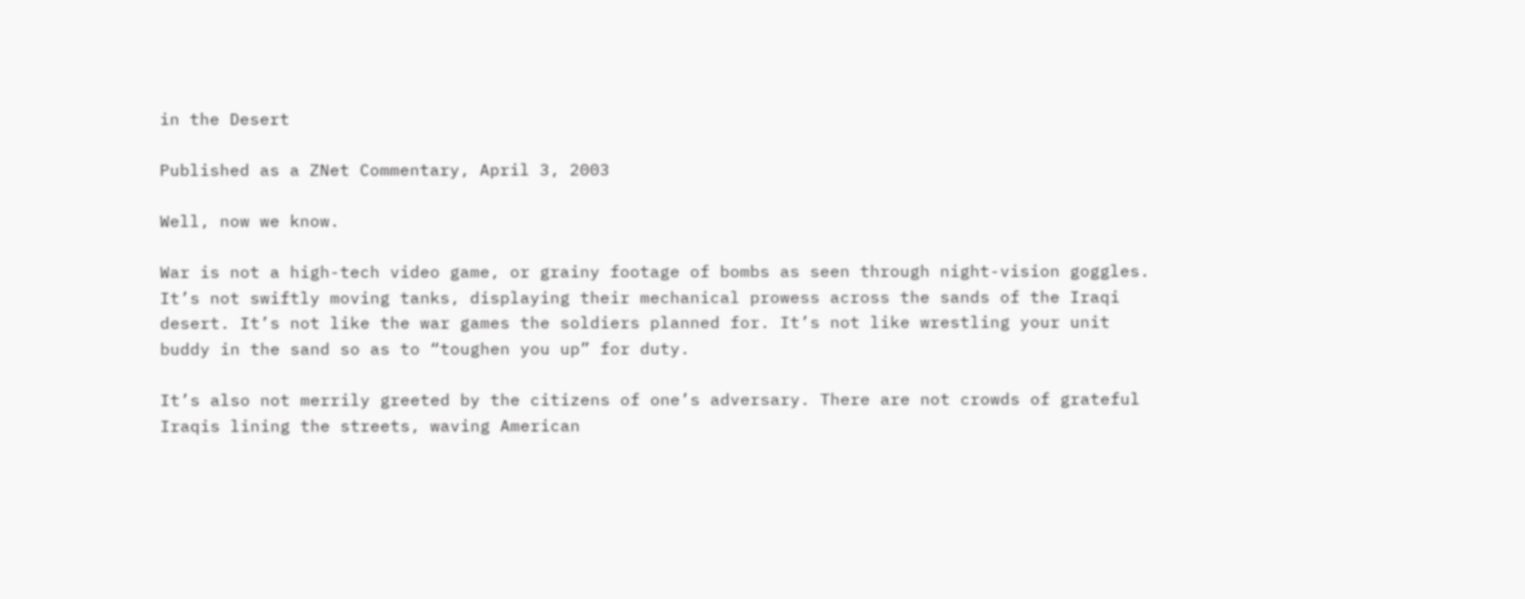in the Desert

Published as a ZNet Commentary, April 3, 2003

Well, now we know.

War is not a high-tech video game, or grainy footage of bombs as seen through night-vision goggles. It’s not swiftly moving tanks, displaying their mechanical prowess across the sands of the Iraqi desert. It’s not like the war games the soldiers planned for. It’s not like wrestling your unit buddy in the sand so as to “toughen you up” for duty.

It’s also not merrily greeted by the citizens of one’s adversary. There are not crowds of grateful Iraqis lining the streets, waving American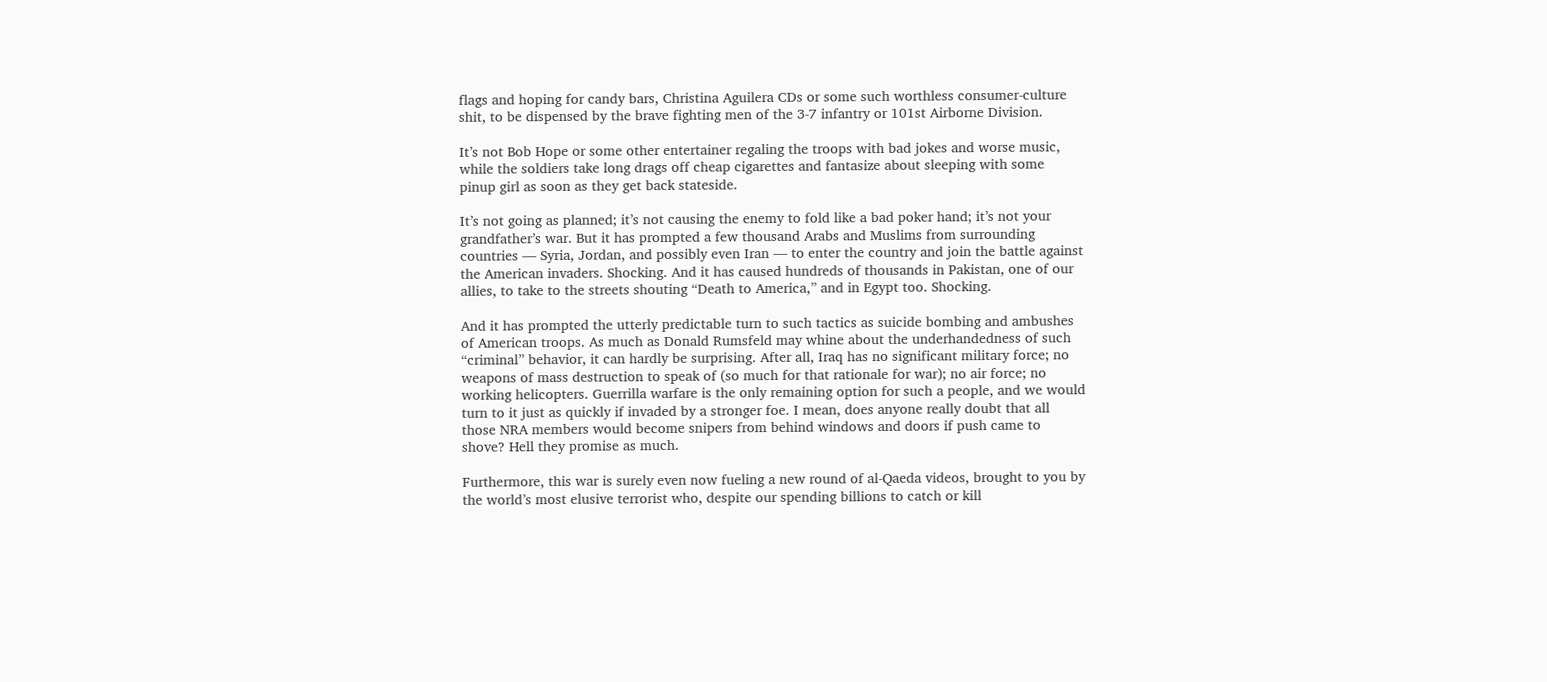flags and hoping for candy bars, Christina Aguilera CDs or some such worthless consumer-culture shit, to be dispensed by the brave fighting men of the 3-7 infantry or 101st Airborne Division.

It’s not Bob Hope or some other entertainer regaling the troops with bad jokes and worse music, while the soldiers take long drags off cheap cigarettes and fantasize about sleeping with some pinup girl as soon as they get back stateside.

It’s not going as planned; it’s not causing the enemy to fold like a bad poker hand; it’s not your grandfather’s war. But it has prompted a few thousand Arabs and Muslims from surrounding countries — Syria, Jordan, and possibly even Iran — to enter the country and join the battle against the American invaders. Shocking. And it has caused hundreds of thousands in Pakistan, one of our allies, to take to the streets shouting “Death to America,” and in Egypt too. Shocking.

And it has prompted the utterly predictable turn to such tactics as suicide bombing and ambushes of American troops. As much as Donald Rumsfeld may whine about the underhandedness of such “criminal” behavior, it can hardly be surprising. After all, Iraq has no significant military force; no weapons of mass destruction to speak of (so much for that rationale for war); no air force; no working helicopters. Guerrilla warfare is the only remaining option for such a people, and we would turn to it just as quickly if invaded by a stronger foe. I mean, does anyone really doubt that all those NRA members would become snipers from behind windows and doors if push came to shove? Hell they promise as much.

Furthermore, this war is surely even now fueling a new round of al-Qaeda videos, brought to you by the world’s most elusive terrorist who, despite our spending billions to catch or kill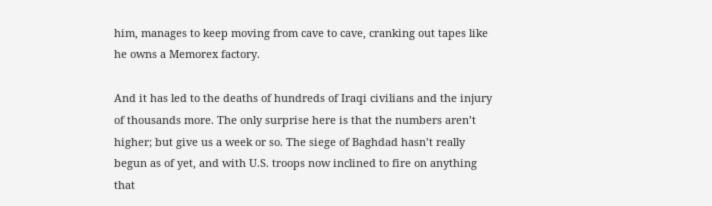him, manages to keep moving from cave to cave, cranking out tapes like he owns a Memorex factory.

And it has led to the deaths of hundreds of Iraqi civilians and the injury of thousands more. The only surprise here is that the numbers aren’t higher; but give us a week or so. The siege of Baghdad hasn’t really begun as of yet, and with U.S. troops now inclined to fire on anything that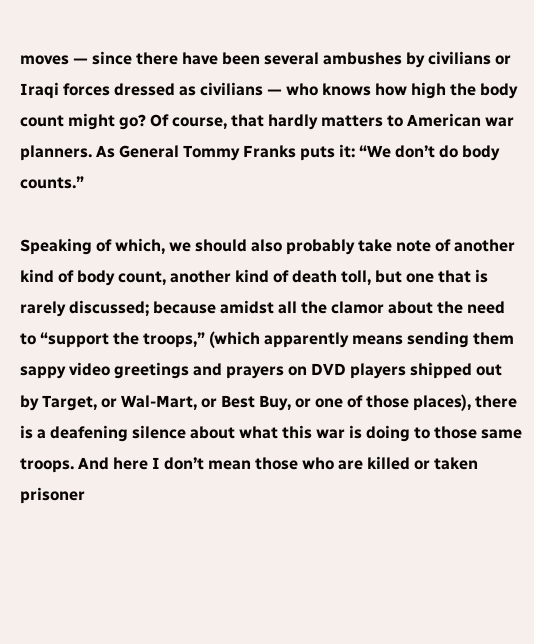moves — since there have been several ambushes by civilians or Iraqi forces dressed as civilians — who knows how high the body count might go? Of course, that hardly matters to American war planners. As General Tommy Franks puts it: “We don’t do body counts.”

Speaking of which, we should also probably take note of another kind of body count, another kind of death toll, but one that is rarely discussed; because amidst all the clamor about the need to “support the troops,” (which apparently means sending them sappy video greetings and prayers on DVD players shipped out by Target, or Wal-Mart, or Best Buy, or one of those places), there is a deafening silence about what this war is doing to those same troops. And here I don’t mean those who are killed or taken prisoner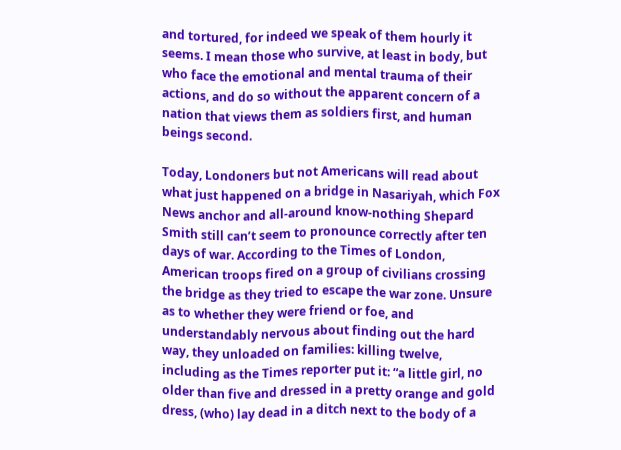and tortured, for indeed we speak of them hourly it seems. I mean those who survive, at least in body, but who face the emotional and mental trauma of their actions, and do so without the apparent concern of a nation that views them as soldiers first, and human beings second.

Today, Londoners but not Americans will read about what just happened on a bridge in Nasariyah, which Fox News anchor and all-around know-nothing Shepard Smith still can’t seem to pronounce correctly after ten days of war. According to the Times of London, American troops fired on a group of civilians crossing the bridge as they tried to escape the war zone. Unsure as to whether they were friend or foe, and understandably nervous about finding out the hard way, they unloaded on families: killing twelve, including as the Times reporter put it: “a little girl, no older than five and dressed in a pretty orange and gold dress, (who) lay dead in a ditch next to the body of a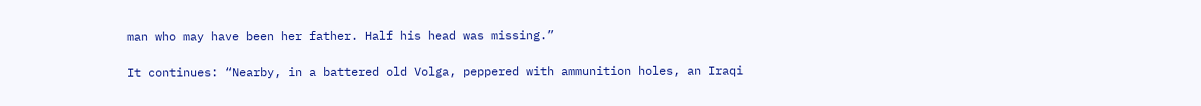man who may have been her father. Half his head was missing.”

It continues: “Nearby, in a battered old Volga, peppered with ammunition holes, an Iraqi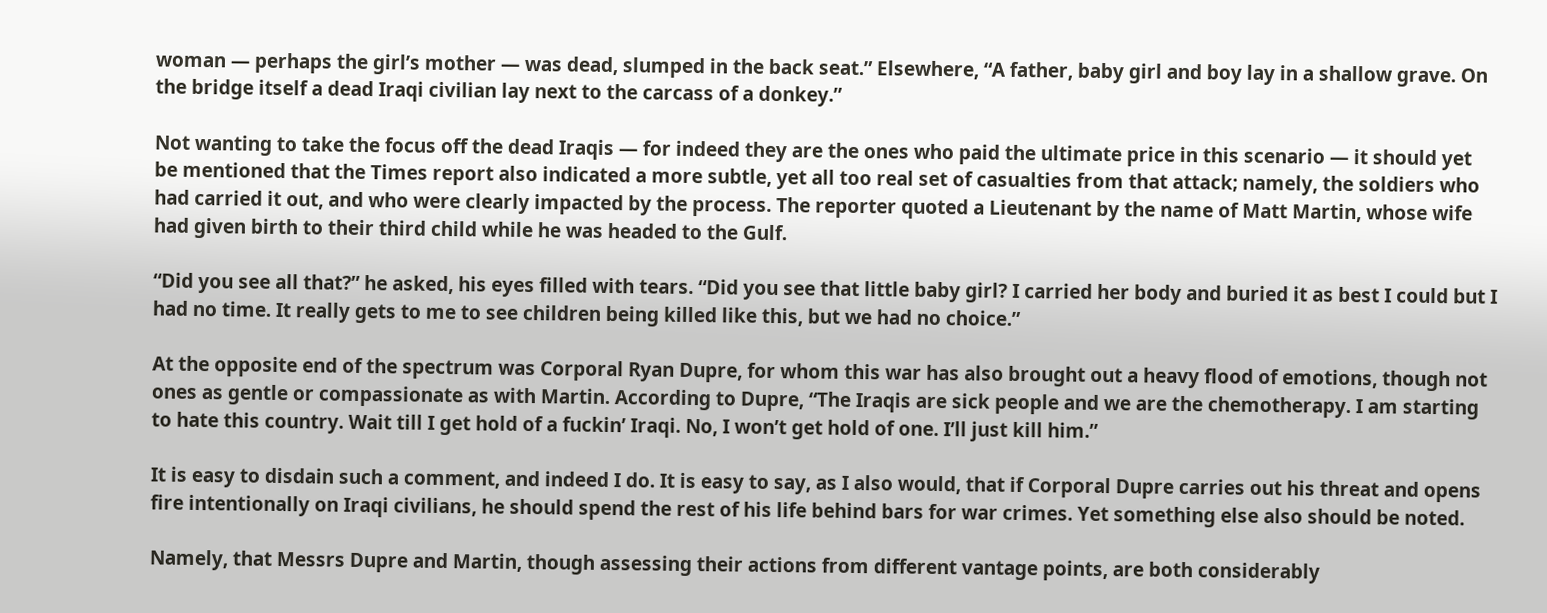woman — perhaps the girl’s mother — was dead, slumped in the back seat.” Elsewhere, “A father, baby girl and boy lay in a shallow grave. On the bridge itself a dead Iraqi civilian lay next to the carcass of a donkey.”

Not wanting to take the focus off the dead Iraqis — for indeed they are the ones who paid the ultimate price in this scenario — it should yet be mentioned that the Times report also indicated a more subtle, yet all too real set of casualties from that attack; namely, the soldiers who had carried it out, and who were clearly impacted by the process. The reporter quoted a Lieutenant by the name of Matt Martin, whose wife had given birth to their third child while he was headed to the Gulf.

“Did you see all that?” he asked, his eyes filled with tears. “Did you see that little baby girl? I carried her body and buried it as best I could but I had no time. It really gets to me to see children being killed like this, but we had no choice.”

At the opposite end of the spectrum was Corporal Ryan Dupre, for whom this war has also brought out a heavy flood of emotions, though not ones as gentle or compassionate as with Martin. According to Dupre, “The Iraqis are sick people and we are the chemotherapy. I am starting to hate this country. Wait till I get hold of a fuckin’ Iraqi. No, I won’t get hold of one. I’ll just kill him.”

It is easy to disdain such a comment, and indeed I do. It is easy to say, as I also would, that if Corporal Dupre carries out his threat and opens fire intentionally on Iraqi civilians, he should spend the rest of his life behind bars for war crimes. Yet something else also should be noted.

Namely, that Messrs Dupre and Martin, though assessing their actions from different vantage points, are both considerably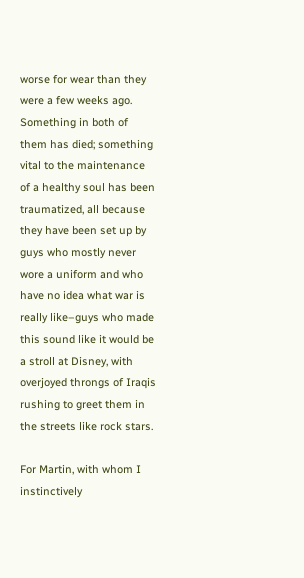worse for wear than they were a few weeks ago. Something in both of them has died; something vital to the maintenance of a healthy soul has been traumatized, all because they have been set up by guys who mostly never wore a uniform and who have no idea what war is really like–guys who made this sound like it would be a stroll at Disney, with overjoyed throngs of Iraqis rushing to greet them in the streets like rock stars.

For Martin, with whom I instinctively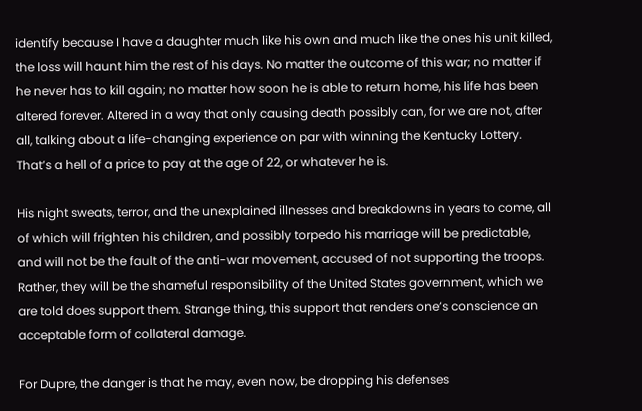identify because I have a daughter much like his own and much like the ones his unit killed, the loss will haunt him the rest of his days. No matter the outcome of this war; no matter if he never has to kill again; no matter how soon he is able to return home, his life has been altered forever. Altered in a way that only causing death possibly can, for we are not, after all, talking about a life-changing experience on par with winning the Kentucky Lottery. That’s a hell of a price to pay at the age of 22, or whatever he is.

His night sweats, terror, and the unexplained illnesses and breakdowns in years to come, all of which will frighten his children, and possibly torpedo his marriage will be predictable, and will not be the fault of the anti-war movement, accused of not supporting the troops. Rather, they will be the shameful responsibility of the United States government, which we are told does support them. Strange thing, this support that renders one’s conscience an acceptable form of collateral damage.

For Dupre, the danger is that he may, even now, be dropping his defenses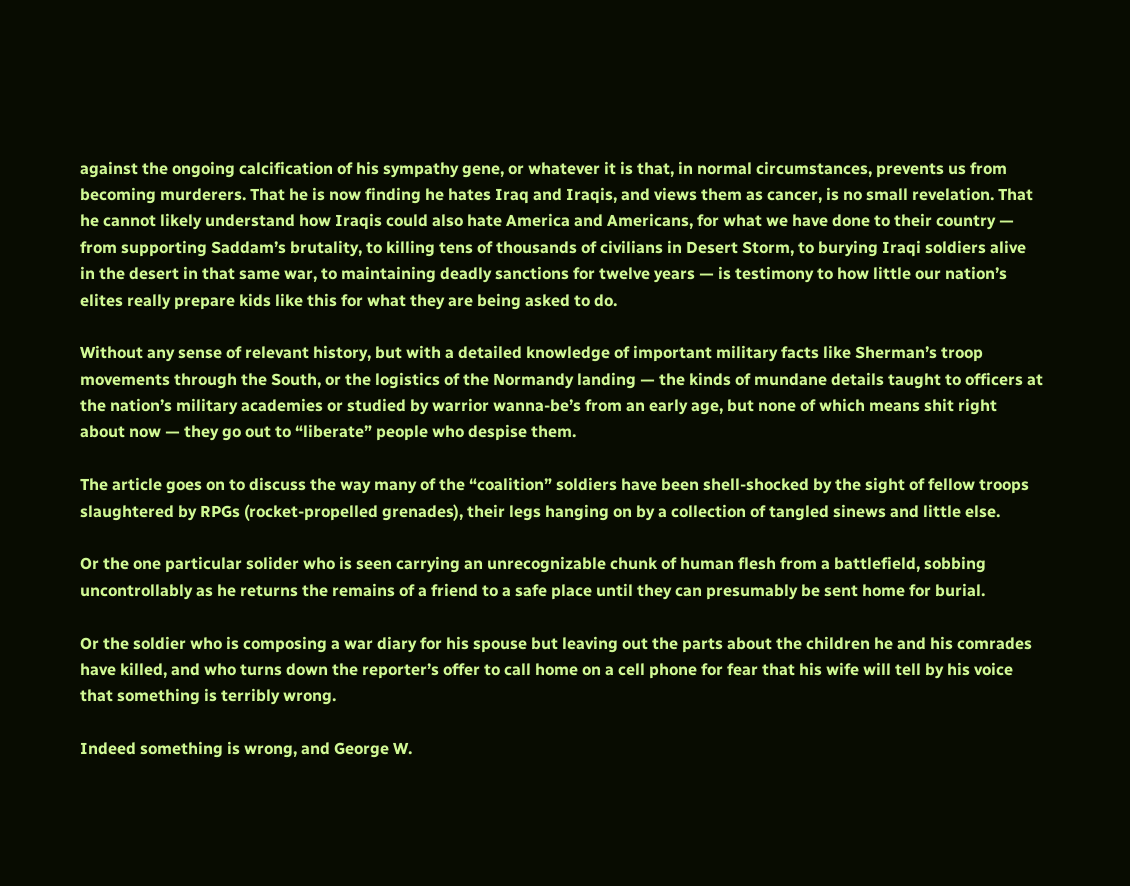against the ongoing calcification of his sympathy gene, or whatever it is that, in normal circumstances, prevents us from becoming murderers. That he is now finding he hates Iraq and Iraqis, and views them as cancer, is no small revelation. That he cannot likely understand how Iraqis could also hate America and Americans, for what we have done to their country — from supporting Saddam’s brutality, to killing tens of thousands of civilians in Desert Storm, to burying Iraqi soldiers alive in the desert in that same war, to maintaining deadly sanctions for twelve years — is testimony to how little our nation’s elites really prepare kids like this for what they are being asked to do.

Without any sense of relevant history, but with a detailed knowledge of important military facts like Sherman’s troop movements through the South, or the logistics of the Normandy landing — the kinds of mundane details taught to officers at the nation’s military academies or studied by warrior wanna-be’s from an early age, but none of which means shit right about now — they go out to “liberate” people who despise them.

The article goes on to discuss the way many of the “coalition” soldiers have been shell-shocked by the sight of fellow troops slaughtered by RPGs (rocket-propelled grenades), their legs hanging on by a collection of tangled sinews and little else.

Or the one particular solider who is seen carrying an unrecognizable chunk of human flesh from a battlefield, sobbing uncontrollably as he returns the remains of a friend to a safe place until they can presumably be sent home for burial.

Or the soldier who is composing a war diary for his spouse but leaving out the parts about the children he and his comrades have killed, and who turns down the reporter’s offer to call home on a cell phone for fear that his wife will tell by his voice that something is terribly wrong.

Indeed something is wrong, and George W.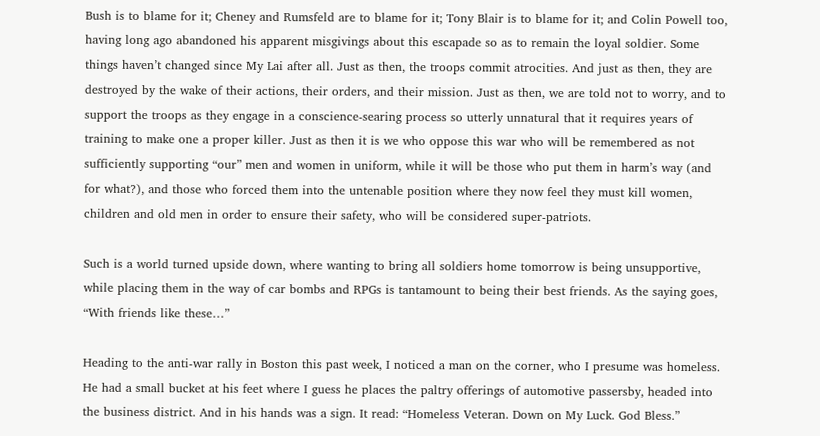Bush is to blame for it; Cheney and Rumsfeld are to blame for it; Tony Blair is to blame for it; and Colin Powell too, having long ago abandoned his apparent misgivings about this escapade so as to remain the loyal soldier. Some things haven’t changed since My Lai after all. Just as then, the troops commit atrocities. And just as then, they are destroyed by the wake of their actions, their orders, and their mission. Just as then, we are told not to worry, and to support the troops as they engage in a conscience-searing process so utterly unnatural that it requires years of training to make one a proper killer. Just as then it is we who oppose this war who will be remembered as not sufficiently supporting “our” men and women in uniform, while it will be those who put them in harm’s way (and for what?), and those who forced them into the untenable position where they now feel they must kill women, children and old men in order to ensure their safety, who will be considered super-patriots.

Such is a world turned upside down, where wanting to bring all soldiers home tomorrow is being unsupportive, while placing them in the way of car bombs and RPGs is tantamount to being their best friends. As the saying goes, “With friends like these…”

Heading to the anti-war rally in Boston this past week, I noticed a man on the corner, who I presume was homeless. He had a small bucket at his feet where I guess he places the paltry offerings of automotive passersby, headed into the business district. And in his hands was a sign. It read: “Homeless Veteran. Down on My Luck. God Bless.”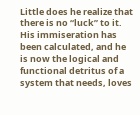Little does he realize that there is no “luck” to it. His immiseration has been calculated, and he is now the logical and functional detritus of a system that needs, loves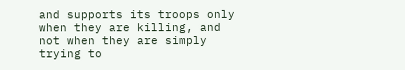and supports its troops only when they are killing, and not when they are simply trying to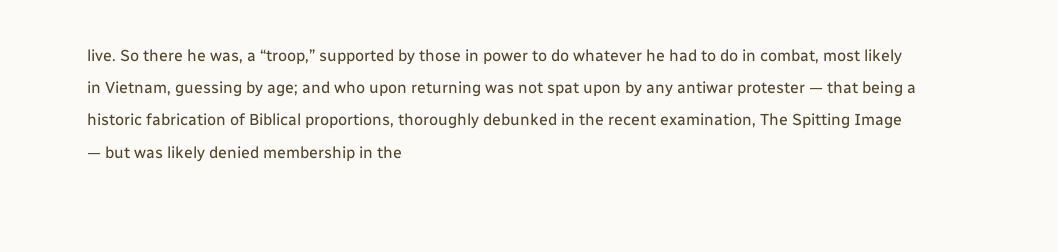live. So there he was, a “troop,” supported by those in power to do whatever he had to do in combat, most likely in Vietnam, guessing by age; and who upon returning was not spat upon by any antiwar protester — that being a historic fabrication of Biblical proportions, thoroughly debunked in the recent examination, The Spitting Image — but was likely denied membership in the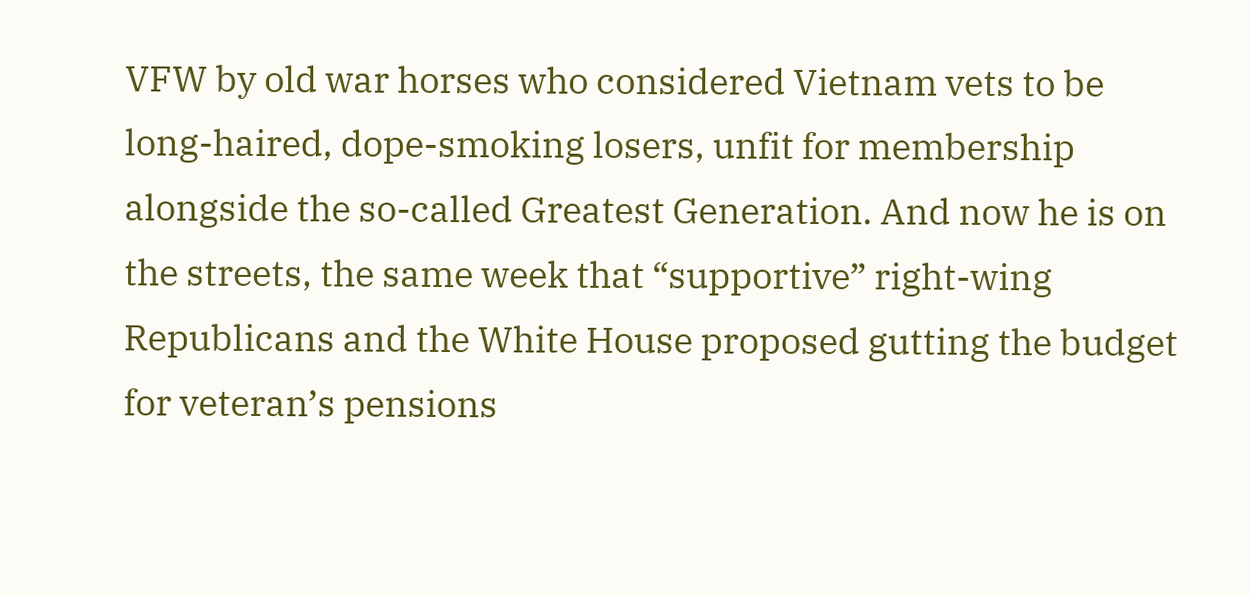VFW by old war horses who considered Vietnam vets to be long-haired, dope-smoking losers, unfit for membership alongside the so-called Greatest Generation. And now he is on the streets, the same week that “supportive” right-wing Republicans and the White House proposed gutting the budget for veteran’s pensions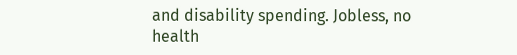and disability spending. Jobless, no health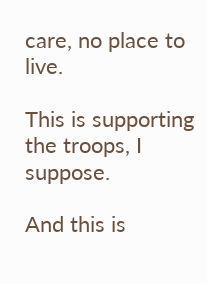care, no place to live.

This is supporting the troops, I suppose.

And this is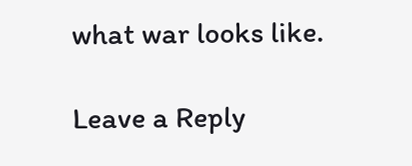what war looks like.

Leave a Reply